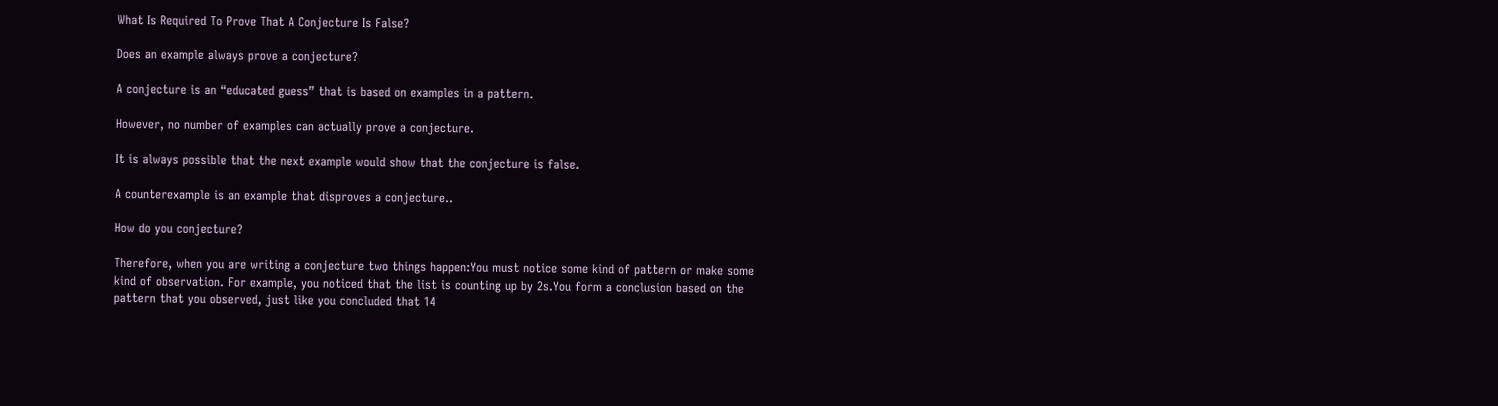What Is Required To Prove That A Conjecture Is False?

Does an example always prove a conjecture?

A conjecture is an “educated guess” that is based on examples in a pattern.

However, no number of examples can actually prove a conjecture.

It is always possible that the next example would show that the conjecture is false.

A counterexample is an example that disproves a conjecture..

How do you conjecture?

Therefore, when you are writing a conjecture two things happen:You must notice some kind of pattern or make some kind of observation. For example, you noticed that the list is counting up by 2s.You form a conclusion based on the pattern that you observed, just like you concluded that 14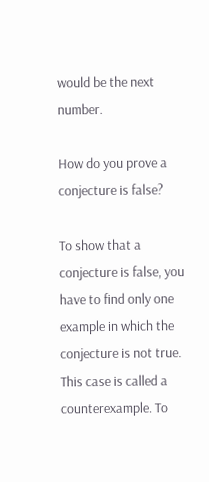would be the next number.

How do you prove a conjecture is false?

To show that a conjecture is false, you have to find only one example in which the conjecture is not true. This case is called a counterexample. To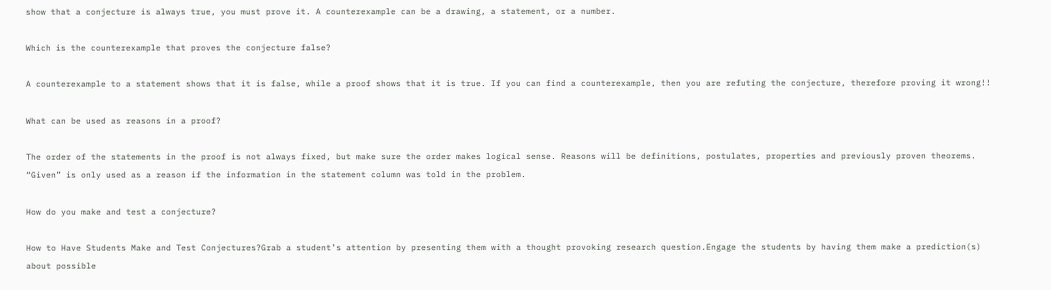show that a conjecture is always true, you must prove it. A counterexample can be a drawing, a statement, or a number.

Which is the counterexample that proves the conjecture false?

A counterexample to a statement shows that it is false, while a proof shows that it is true. If you can find a counterexample, then you are refuting the conjecture, therefore proving it wrong!!

What can be used as reasons in a proof?

The order of the statements in the proof is not always fixed, but make sure the order makes logical sense. Reasons will be definitions, postulates, properties and previously proven theorems. “Given” is only used as a reason if the information in the statement column was told in the problem.

How do you make and test a conjecture?

How to Have Students Make and Test Conjectures?Grab a student’s attention by presenting them with a thought provoking research question.Engage the students by having them make a prediction(s) about possible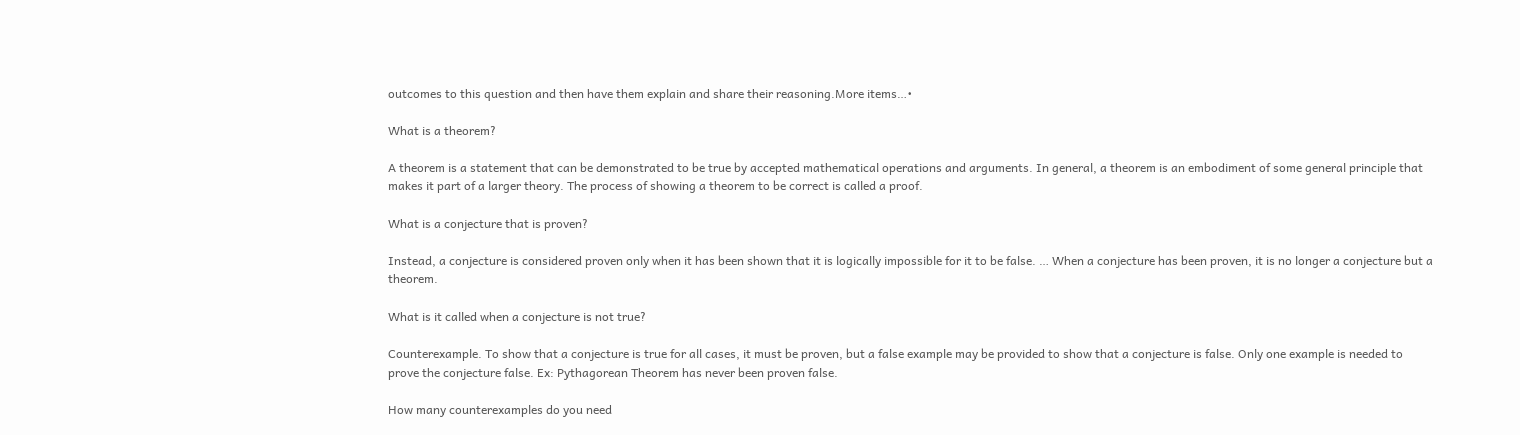outcomes to this question and then have them explain and share their reasoning.More items…•

What is a theorem?

A theorem is a statement that can be demonstrated to be true by accepted mathematical operations and arguments. In general, a theorem is an embodiment of some general principle that makes it part of a larger theory. The process of showing a theorem to be correct is called a proof.

What is a conjecture that is proven?

Instead, a conjecture is considered proven only when it has been shown that it is logically impossible for it to be false. … When a conjecture has been proven, it is no longer a conjecture but a theorem.

What is it called when a conjecture is not true?

Counterexample. To show that a conjecture is true for all cases, it must be proven, but a false example may be provided to show that a conjecture is false. Only one example is needed to prove the conjecture false. Ex: Pythagorean Theorem has never been proven false.

How many counterexamples do you need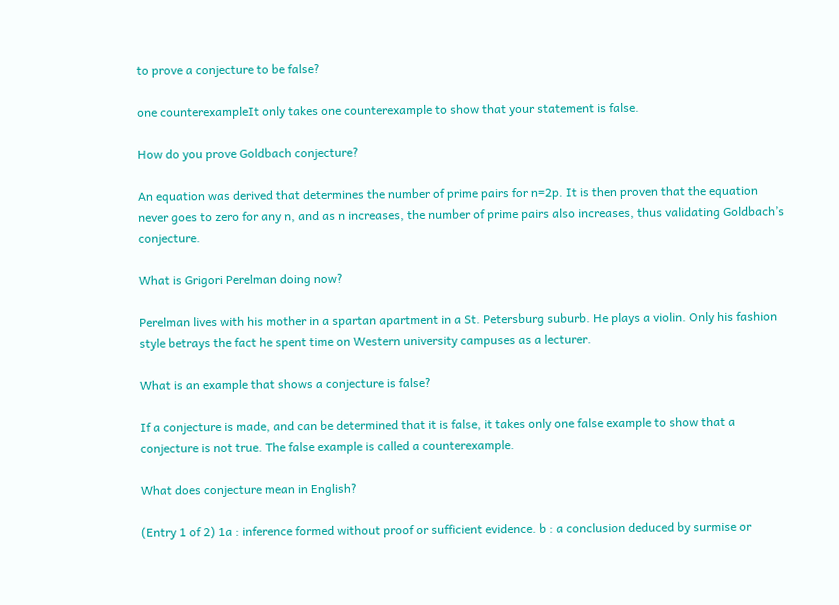to prove a conjecture to be false?

one counterexampleIt only takes one counterexample to show that your statement is false.

How do you prove Goldbach conjecture?

An equation was derived that determines the number of prime pairs for n=2p. It is then proven that the equation never goes to zero for any n, and as n increases, the number of prime pairs also increases, thus validating Goldbach’s conjecture.

What is Grigori Perelman doing now?

Perelman lives with his mother in a spartan apartment in a St. Petersburg suburb. He plays a violin. Only his fashion style betrays the fact he spent time on Western university campuses as a lecturer.

What is an example that shows a conjecture is false?

If a conjecture is made, and can be determined that it is false, it takes only one false example to show that a conjecture is not true. The false example is called a counterexample.

What does conjecture mean in English?

(Entry 1 of 2) 1a : inference formed without proof or sufficient evidence. b : a conclusion deduced by surmise or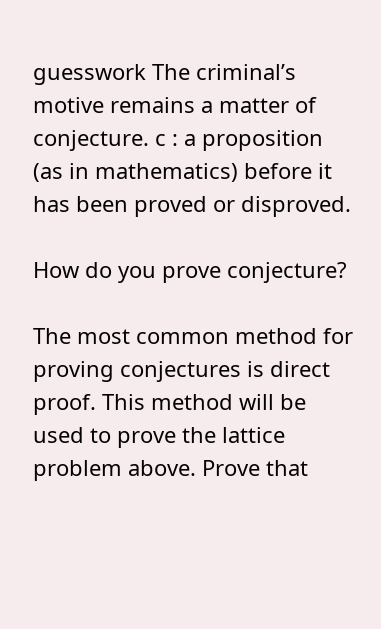guesswork The criminal’s motive remains a matter of conjecture. c : a proposition (as in mathematics) before it has been proved or disproved.

How do you prove conjecture?

The most common method for proving conjectures is direct proof. This method will be used to prove the lattice problem above. Prove that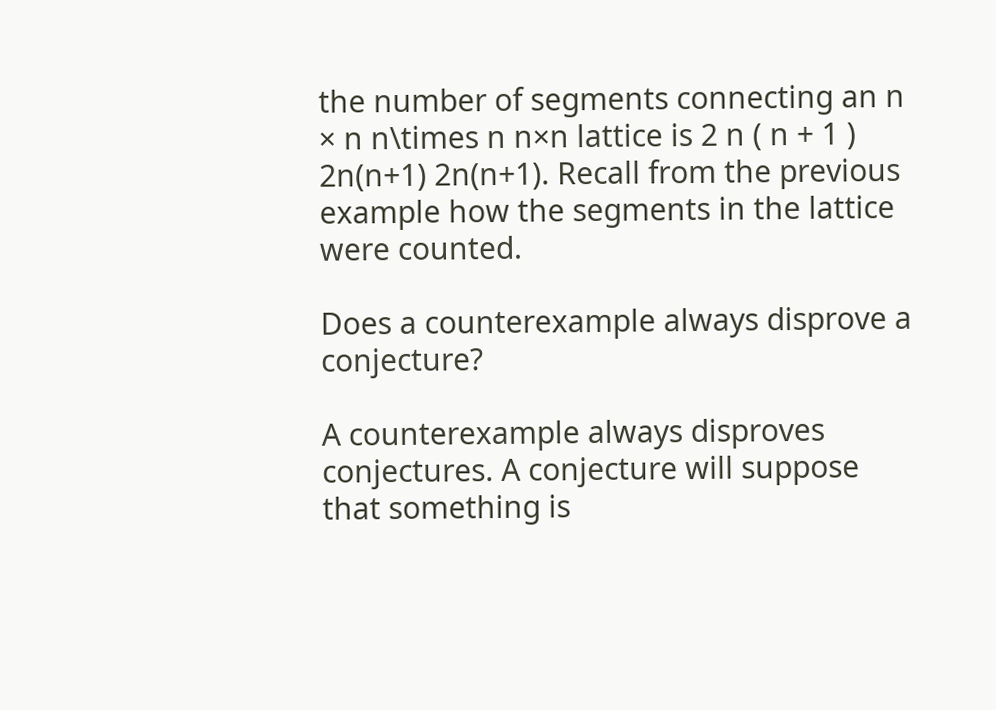the number of segments connecting an n × n n\times n n×n lattice is 2 n ( n + 1 ) 2n(n+1) 2n(n+1). Recall from the previous example how the segments in the lattice were counted.

Does a counterexample always disprove a conjecture?

A counterexample always disproves conjectures. A conjecture will suppose that something is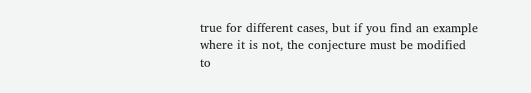true for different cases, but if you find an example where it is not, the conjecture must be modified to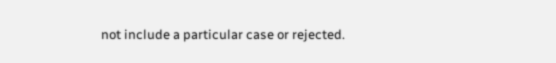not include a particular case or rejected.